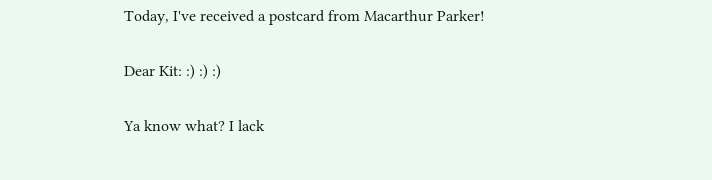Today, I've received a postcard from Macarthur Parker!

Dear Kit: :) :) :)

Ya know what? I lack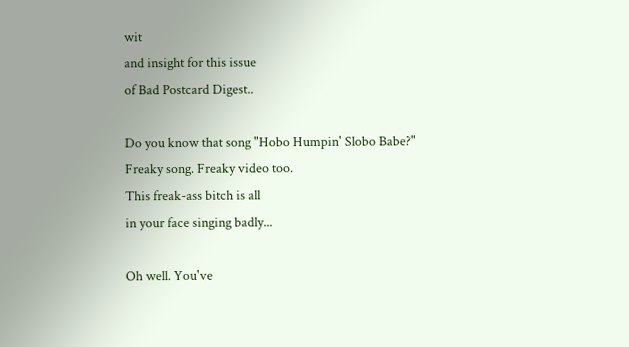wit
and insight for this issue
of Bad Postcard Digest..

Do you know that song "Hobo Humpin' Slobo Babe?"
Freaky song. Freaky video too.
This freak-ass bitch is all
in your face singing badly...

Oh well. You've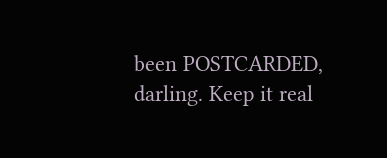been POSTCARDED,
darling. Keep it real